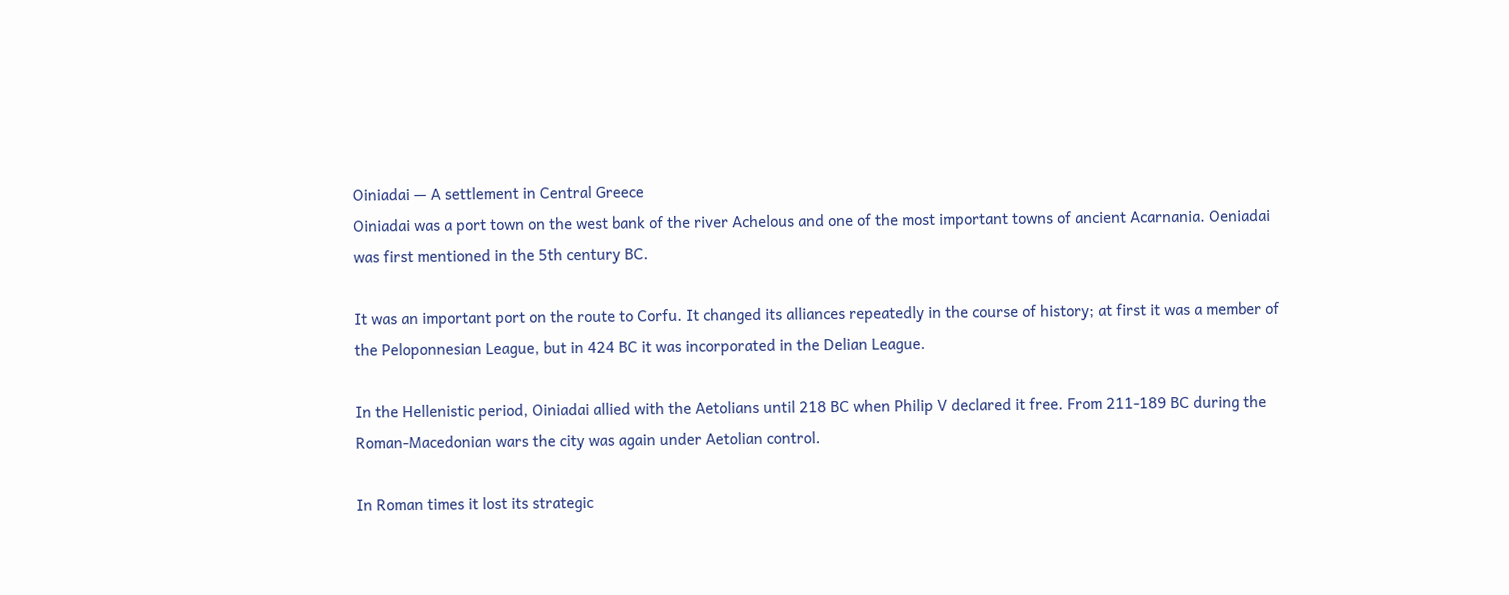Oiniadai — A settlement in Central Greece
Oiniadai was a port town on the west bank of the river Achelous and one of the most important towns of ancient Acarnania. Oeniadai was first mentioned in the 5th century BC.

It was an important port on the route to Corfu. It changed its alliances repeatedly in the course of history; at first it was a member of the Peloponnesian League, but in 424 BC it was incorporated in the Delian League.

In the Hellenistic period, Oiniadai allied with the Aetolians until 218 BC when Philip V declared it free. From 211-189 BC during the Roman-Macedonian wars the city was again under Aetolian control.

In Roman times it lost its strategic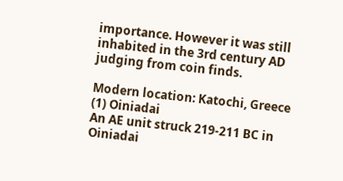importance. However it was still inhabited in the 3rd century AD judging from coin finds.

Modern location: Katochi, Greece
(1) Oiniadai
An AE unit struck 219-211 BC in Oiniadai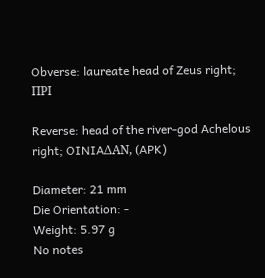Obverse: laureate head of Zeus right; ΠPI

Reverse: head of the river-god Achelous right; OINIAΔAN, (APK)

Diameter: 21 mm
Die Orientation: -
Weight: 5.97 g
No notes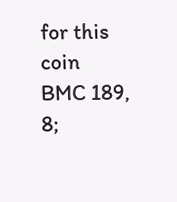for this coin
BMC 189, 8;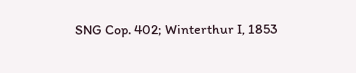SNG Cop. 402; Winterthur I, 1853